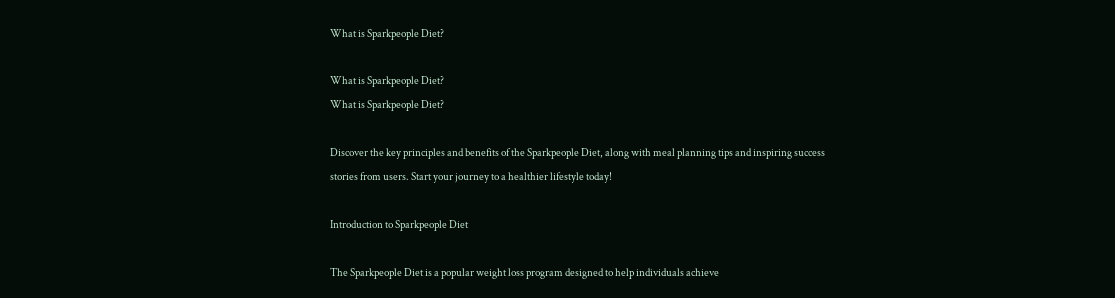What is Sparkpeople Diet?

What is Sparkpeople Diet?
What is Sparkpeople Diet?

Discover the key principles and benefits of the Sparkpeople Diet, along with meal planning tips and inspiring success stories from users. Start your journey to a healthier lifestyle today!

Introduction to Sparkpeople Diet

The Sparkpeople Diet is a popular weight loss program designed to help individuals achieve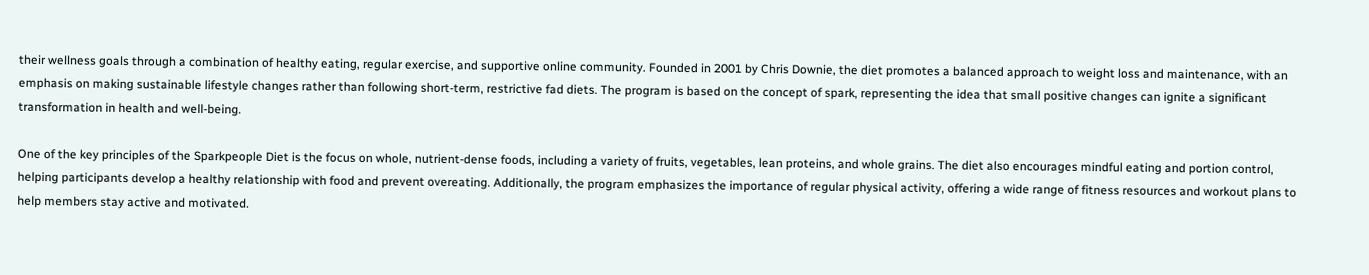their wellness goals through a combination of healthy eating, regular exercise, and supportive online community. Founded in 2001 by Chris Downie, the diet promotes a balanced approach to weight loss and maintenance, with an emphasis on making sustainable lifestyle changes rather than following short-term, restrictive fad diets. The program is based on the concept of spark, representing the idea that small positive changes can ignite a significant transformation in health and well-being.

One of the key principles of the Sparkpeople Diet is the focus on whole, nutrient-dense foods, including a variety of fruits, vegetables, lean proteins, and whole grains. The diet also encourages mindful eating and portion control, helping participants develop a healthy relationship with food and prevent overeating. Additionally, the program emphasizes the importance of regular physical activity, offering a wide range of fitness resources and workout plans to help members stay active and motivated.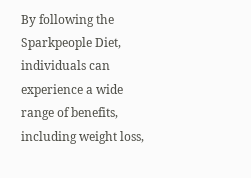By following the Sparkpeople Diet, individuals can experience a wide range of benefits, including weight loss,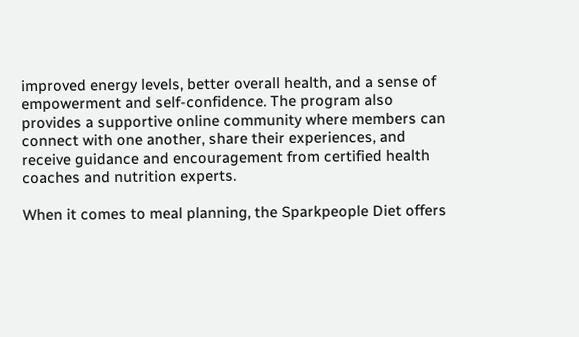improved energy levels, better overall health, and a sense of empowerment and self-confidence. The program also provides a supportive online community where members can connect with one another, share their experiences, and receive guidance and encouragement from certified health coaches and nutrition experts.

When it comes to meal planning, the Sparkpeople Diet offers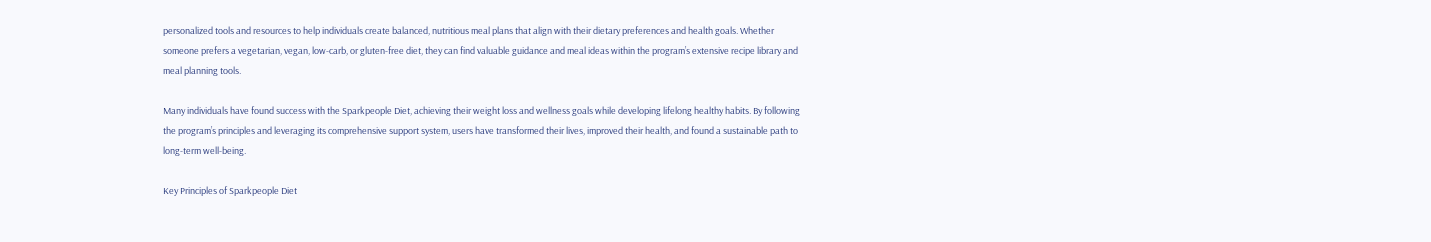personalized tools and resources to help individuals create balanced, nutritious meal plans that align with their dietary preferences and health goals. Whether someone prefers a vegetarian, vegan, low-carb, or gluten-free diet, they can find valuable guidance and meal ideas within the program’s extensive recipe library and meal planning tools.

Many individuals have found success with the Sparkpeople Diet, achieving their weight loss and wellness goals while developing lifelong healthy habits. By following the program’s principles and leveraging its comprehensive support system, users have transformed their lives, improved their health, and found a sustainable path to long-term well-being.

Key Principles of Sparkpeople Diet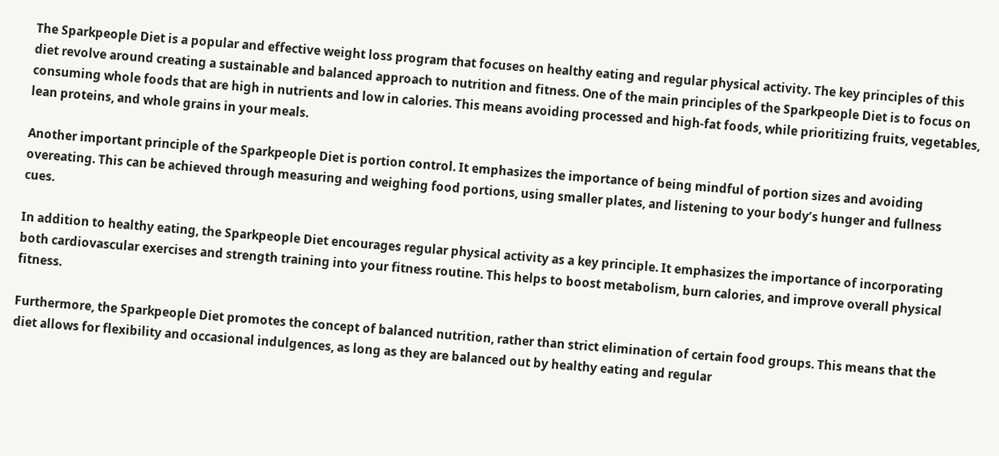The Sparkpeople Diet is a popular and effective weight loss program that focuses on healthy eating and regular physical activity. The key principles of this diet revolve around creating a sustainable and balanced approach to nutrition and fitness. One of the main principles of the Sparkpeople Diet is to focus on consuming whole foods that are high in nutrients and low in calories. This means avoiding processed and high-fat foods, while prioritizing fruits, vegetables, lean proteins, and whole grains in your meals.

Another important principle of the Sparkpeople Diet is portion control. It emphasizes the importance of being mindful of portion sizes and avoiding overeating. This can be achieved through measuring and weighing food portions, using smaller plates, and listening to your body’s hunger and fullness cues.

In addition to healthy eating, the Sparkpeople Diet encourages regular physical activity as a key principle. It emphasizes the importance of incorporating both cardiovascular exercises and strength training into your fitness routine. This helps to boost metabolism, burn calories, and improve overall physical fitness.

Furthermore, the Sparkpeople Diet promotes the concept of balanced nutrition, rather than strict elimination of certain food groups. This means that the diet allows for flexibility and occasional indulgences, as long as they are balanced out by healthy eating and regular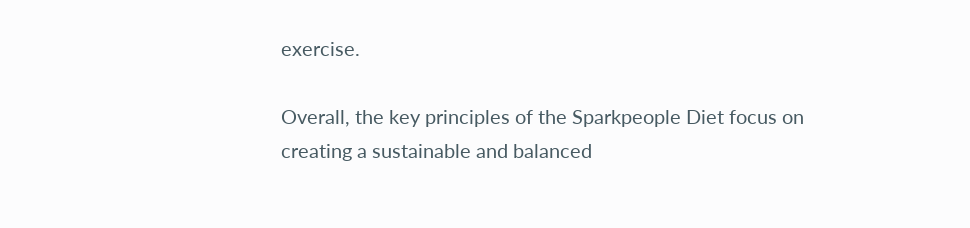exercise.

Overall, the key principles of the Sparkpeople Diet focus on creating a sustainable and balanced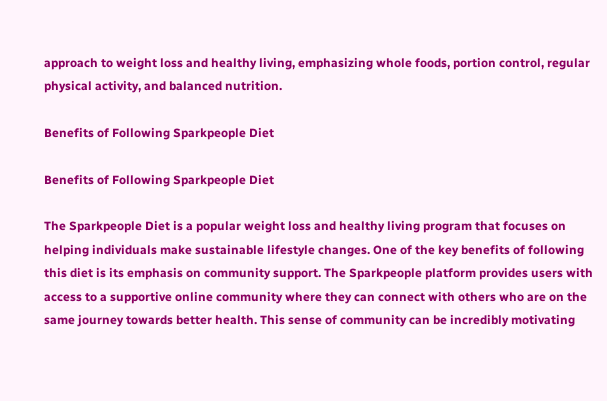approach to weight loss and healthy living, emphasizing whole foods, portion control, regular physical activity, and balanced nutrition.

Benefits of Following Sparkpeople Diet

Benefits of Following Sparkpeople Diet

The Sparkpeople Diet is a popular weight loss and healthy living program that focuses on helping individuals make sustainable lifestyle changes. One of the key benefits of following this diet is its emphasis on community support. The Sparkpeople platform provides users with access to a supportive online community where they can connect with others who are on the same journey towards better health. This sense of community can be incredibly motivating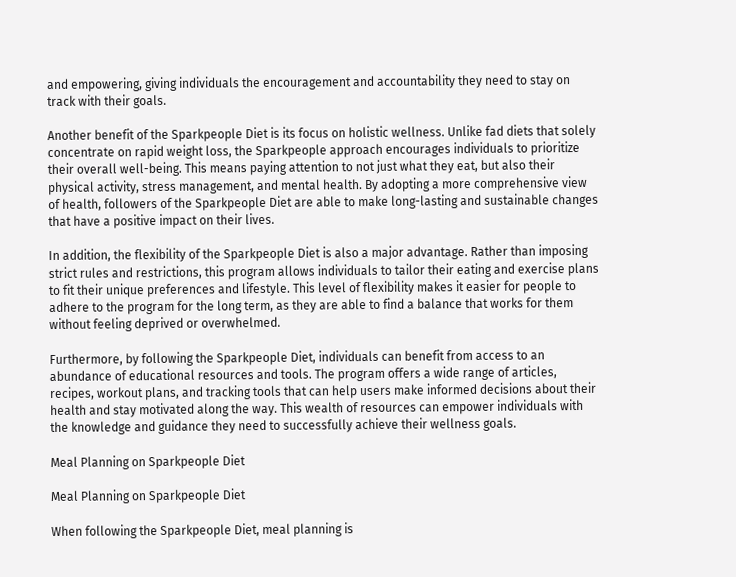and empowering, giving individuals the encouragement and accountability they need to stay on track with their goals.

Another benefit of the Sparkpeople Diet is its focus on holistic wellness. Unlike fad diets that solely concentrate on rapid weight loss, the Sparkpeople approach encourages individuals to prioritize their overall well-being. This means paying attention to not just what they eat, but also their physical activity, stress management, and mental health. By adopting a more comprehensive view of health, followers of the Sparkpeople Diet are able to make long-lasting and sustainable changes that have a positive impact on their lives.

In addition, the flexibility of the Sparkpeople Diet is also a major advantage. Rather than imposing strict rules and restrictions, this program allows individuals to tailor their eating and exercise plans to fit their unique preferences and lifestyle. This level of flexibility makes it easier for people to adhere to the program for the long term, as they are able to find a balance that works for them without feeling deprived or overwhelmed.

Furthermore, by following the Sparkpeople Diet, individuals can benefit from access to an abundance of educational resources and tools. The program offers a wide range of articles, recipes, workout plans, and tracking tools that can help users make informed decisions about their health and stay motivated along the way. This wealth of resources can empower individuals with the knowledge and guidance they need to successfully achieve their wellness goals.

Meal Planning on Sparkpeople Diet

Meal Planning on Sparkpeople Diet

When following the Sparkpeople Diet, meal planning is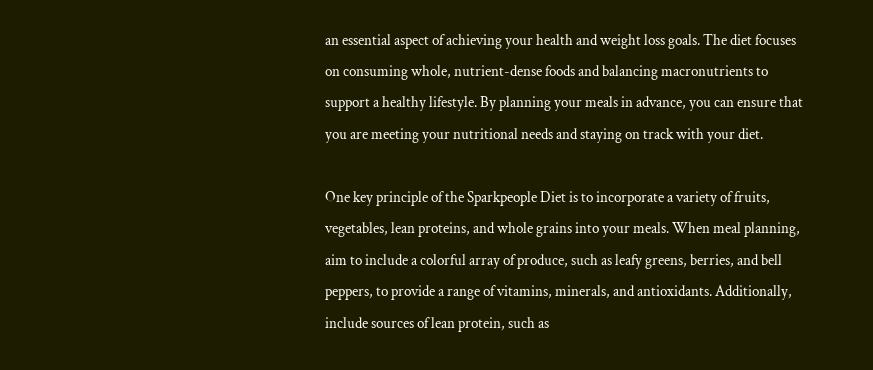an essential aspect of achieving your health and weight loss goals. The diet focuses on consuming whole, nutrient-dense foods and balancing macronutrients to support a healthy lifestyle. By planning your meals in advance, you can ensure that you are meeting your nutritional needs and staying on track with your diet.

One key principle of the Sparkpeople Diet is to incorporate a variety of fruits, vegetables, lean proteins, and whole grains into your meals. When meal planning, aim to include a colorful array of produce, such as leafy greens, berries, and bell peppers, to provide a range of vitamins, minerals, and antioxidants. Additionally, include sources of lean protein, such as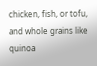chicken, fish, or tofu, and whole grains like quinoa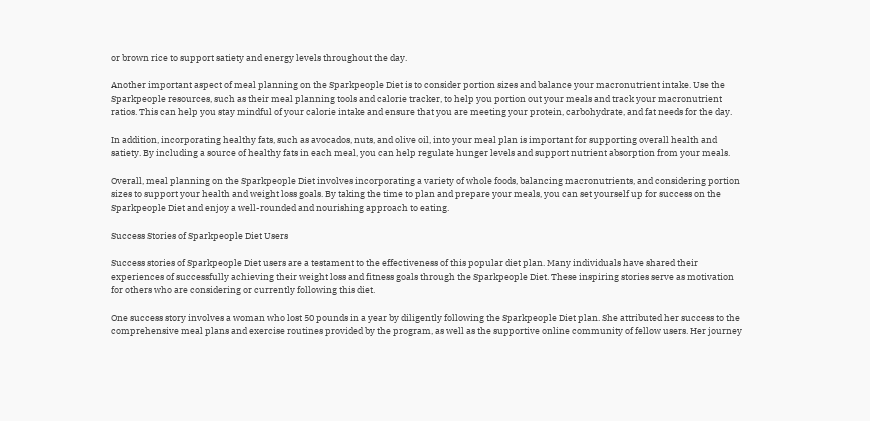or brown rice to support satiety and energy levels throughout the day.

Another important aspect of meal planning on the Sparkpeople Diet is to consider portion sizes and balance your macronutrient intake. Use the Sparkpeople resources, such as their meal planning tools and calorie tracker, to help you portion out your meals and track your macronutrient ratios. This can help you stay mindful of your calorie intake and ensure that you are meeting your protein, carbohydrate, and fat needs for the day.

In addition, incorporating healthy fats, such as avocados, nuts, and olive oil, into your meal plan is important for supporting overall health and satiety. By including a source of healthy fats in each meal, you can help regulate hunger levels and support nutrient absorption from your meals.

Overall, meal planning on the Sparkpeople Diet involves incorporating a variety of whole foods, balancing macronutrients, and considering portion sizes to support your health and weight loss goals. By taking the time to plan and prepare your meals, you can set yourself up for success on the Sparkpeople Diet and enjoy a well-rounded and nourishing approach to eating.

Success Stories of Sparkpeople Diet Users

Success stories of Sparkpeople Diet users are a testament to the effectiveness of this popular diet plan. Many individuals have shared their experiences of successfully achieving their weight loss and fitness goals through the Sparkpeople Diet. These inspiring stories serve as motivation for others who are considering or currently following this diet.

One success story involves a woman who lost 50 pounds in a year by diligently following the Sparkpeople Diet plan. She attributed her success to the comprehensive meal plans and exercise routines provided by the program, as well as the supportive online community of fellow users. Her journey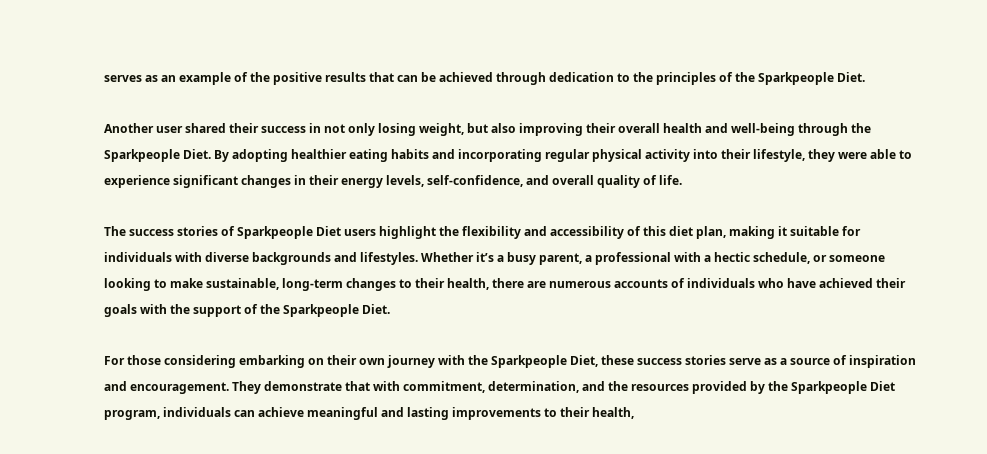serves as an example of the positive results that can be achieved through dedication to the principles of the Sparkpeople Diet.

Another user shared their success in not only losing weight, but also improving their overall health and well-being through the Sparkpeople Diet. By adopting healthier eating habits and incorporating regular physical activity into their lifestyle, they were able to experience significant changes in their energy levels, self-confidence, and overall quality of life.

The success stories of Sparkpeople Diet users highlight the flexibility and accessibility of this diet plan, making it suitable for individuals with diverse backgrounds and lifestyles. Whether it’s a busy parent, a professional with a hectic schedule, or someone looking to make sustainable, long-term changes to their health, there are numerous accounts of individuals who have achieved their goals with the support of the Sparkpeople Diet.

For those considering embarking on their own journey with the Sparkpeople Diet, these success stories serve as a source of inspiration and encouragement. They demonstrate that with commitment, determination, and the resources provided by the Sparkpeople Diet program, individuals can achieve meaningful and lasting improvements to their health,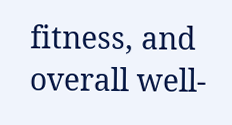fitness, and overall well-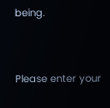being.


Please enter your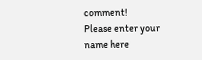comment!
Please enter your name here